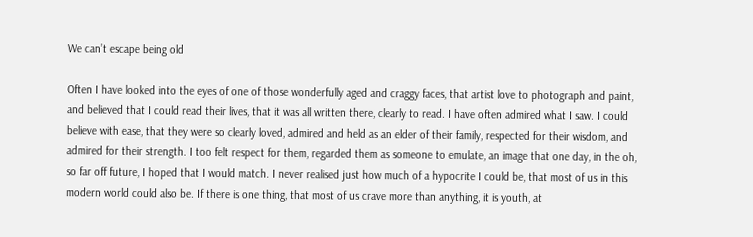We can’t escape being old

Often I have looked into the eyes of one of those wonderfully aged and craggy faces, that artist love to photograph and paint, and believed that I could read their lives, that it was all written there, clearly to read. I have often admired what I saw. I could believe with ease, that they were so clearly loved, admired and held as an elder of their family, respected for their wisdom, and admired for their strength. I too felt respect for them, regarded them as someone to emulate, an image that one day, in the oh, so far off future, I hoped that I would match. I never realised just how much of a hypocrite I could be, that most of us in this modern world could also be. If there is one thing, that most of us crave more than anything, it is youth, at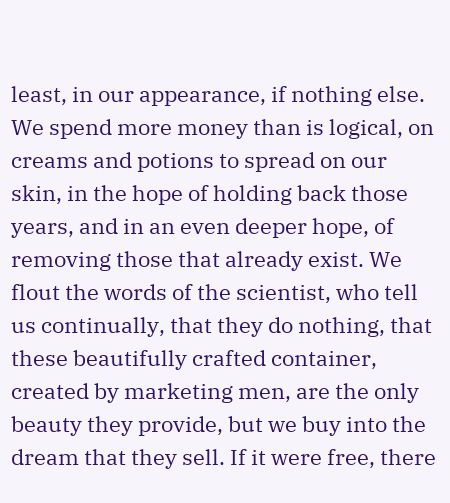least, in our appearance, if nothing else. We spend more money than is logical, on creams and potions to spread on our skin, in the hope of holding back those years, and in an even deeper hope, of removing those that already exist. We flout the words of the scientist, who tell us continually, that they do nothing, that these beautifully crafted container, created by marketing men, are the only beauty they provide, but we buy into the dream that they sell. If it were free, there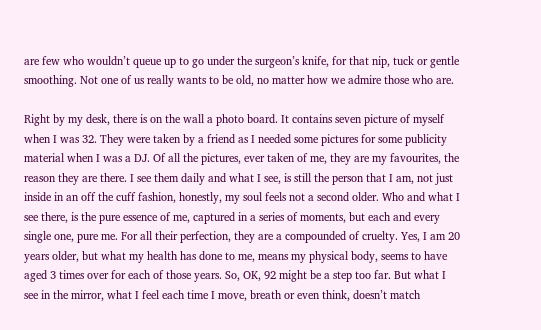are few who wouldn’t queue up to go under the surgeon’s knife, for that nip, tuck or gentle smoothing. Not one of us really wants to be old, no matter how we admire those who are.

Right by my desk, there is on the wall a photo board. It contains seven picture of myself when I was 32. They were taken by a friend as I needed some pictures for some publicity material when I was a DJ. Of all the pictures, ever taken of me, they are my favourites, the reason they are there. I see them daily and what I see, is still the person that I am, not just inside in an off the cuff fashion, honestly, my soul feels not a second older. Who and what I see there, is the pure essence of me, captured in a series of moments, but each and every single one, pure me. For all their perfection, they are a compounded of cruelty. Yes, I am 20 years older, but what my health has done to me, means my physical body, seems to have aged 3 times over for each of those years. So, OK, 92 might be a step too far. But what I see in the mirror, what I feel each time I move, breath or even think, doesn’t match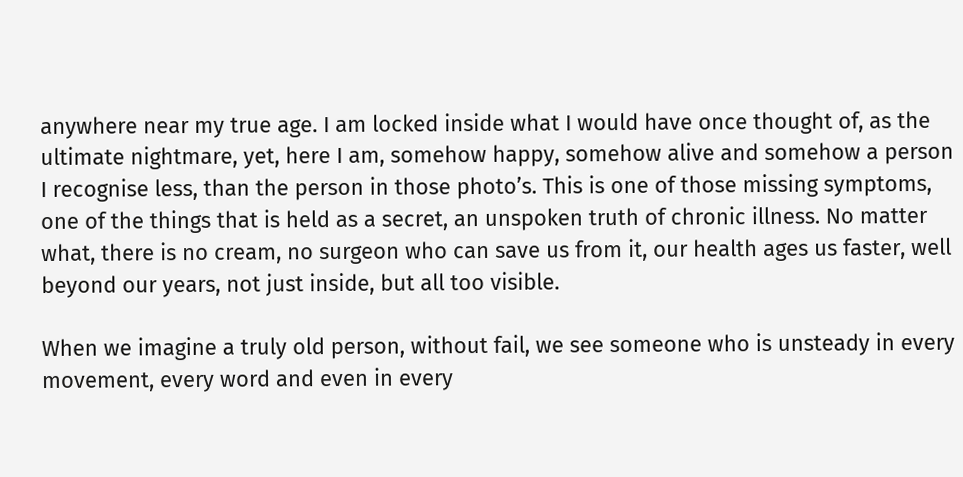anywhere near my true age. I am locked inside what I would have once thought of, as the ultimate nightmare, yet, here I am, somehow happy, somehow alive and somehow a person I recognise less, than the person in those photo’s. This is one of those missing symptoms, one of the things that is held as a secret, an unspoken truth of chronic illness. No matter what, there is no cream, no surgeon who can save us from it, our health ages us faster, well beyond our years, not just inside, but all too visible.

When we imagine a truly old person, without fail, we see someone who is unsteady in every movement, every word and even in every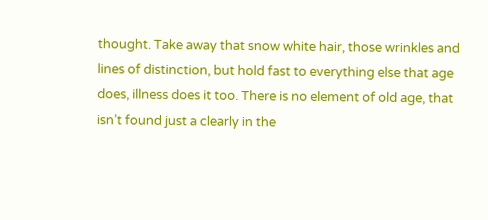thought. Take away that snow white hair, those wrinkles and lines of distinction, but hold fast to everything else that age does, illness does it too. There is no element of old age, that isn’t found just a clearly in the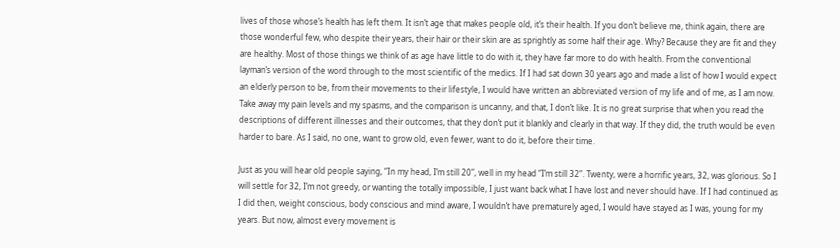lives of those whose’s health has left them. It isn’t age that makes people old, it’s their health. If you don’t believe me, think again, there are those wonderful few, who despite their years, their hair or their skin are as sprightly as some half their age. Why? Because they are fit and they are healthy. Most of those things we think of as age have little to do with it, they have far more to do with health. From the conventional layman’s version of the word through to the most scientific of the medics. If I had sat down 30 years ago and made a list of how I would expect an elderly person to be, from their movements to their lifestyle, I would have written an abbreviated version of my life and of me, as I am now. Take away my pain levels and my spasms, and the comparison is uncanny, and that, I don’t like. It is no great surprise that when you read the descriptions of different illnesses and their outcomes, that they don’t put it blankly and clearly in that way. If they did, the truth would be even harder to bare. As I said, no one, want to grow old, even fewer, want to do it, before their time.

Just as you will hear old people saying, “In my head, I’m still 20”, well in my head “I’m still 32”. Twenty, were a horrific years, 32, was glorious. So I will settle for 32, I’m not greedy, or wanting the totally impossible, I just want back what I have lost and never should have. If I had continued as I did then, weight conscious, body conscious and mind aware, I wouldn’t have prematurely aged, I would have stayed as I was, young for my years. But now, almost every movement is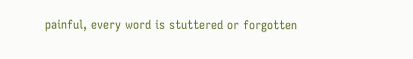painful, every word is stuttered or forgotten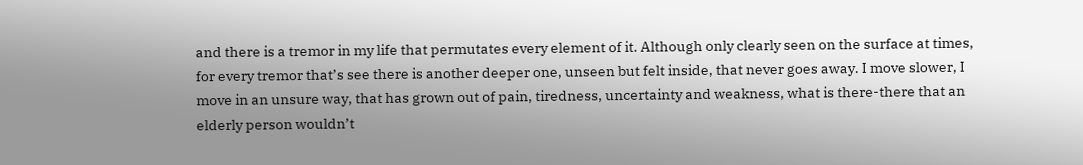and there is a tremor in my life that permutates every element of it. Although only clearly seen on the surface at times, for every tremor that’s see there is another deeper one, unseen but felt inside, that never goes away. I move slower, I move in an unsure way, that has grown out of pain, tiredness, uncertainty and weakness, what is there-there that an elderly person wouldn’t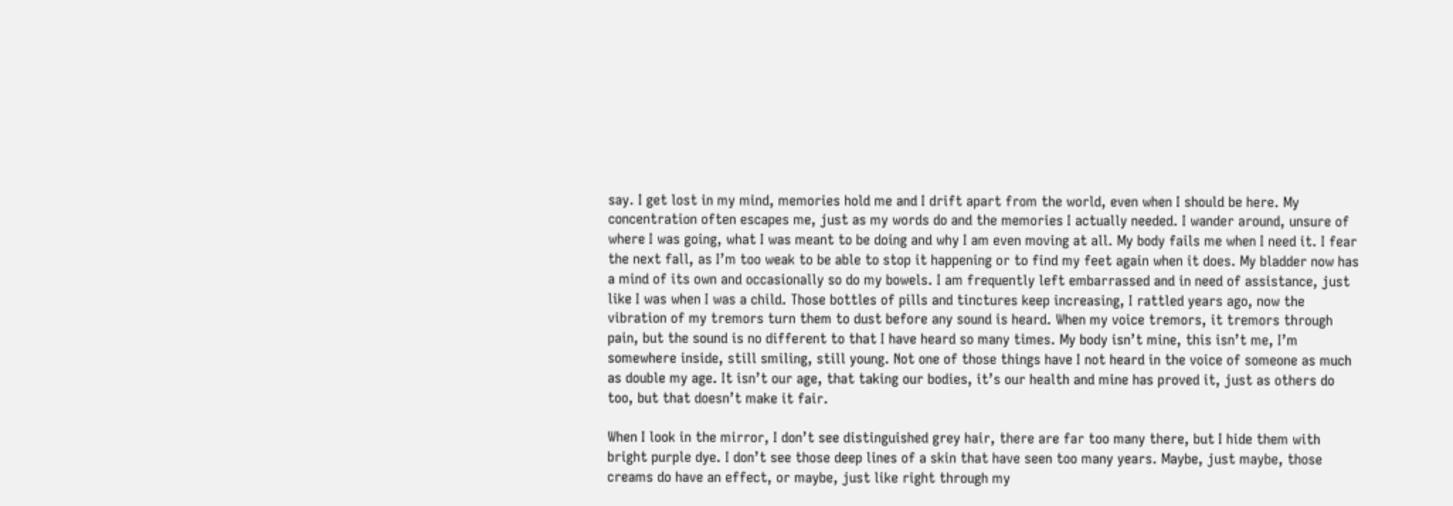say. I get lost in my mind, memories hold me and I drift apart from the world, even when I should be here. My concentration often escapes me, just as my words do and the memories I actually needed. I wander around, unsure of where I was going, what I was meant to be doing and why I am even moving at all. My body fails me when I need it. I fear the next fall, as I’m too weak to be able to stop it happening or to find my feet again when it does. My bladder now has a mind of its own and occasionally so do my bowels. I am frequently left embarrassed and in need of assistance, just like I was when I was a child. Those bottles of pills and tinctures keep increasing, I rattled years ago, now the vibration of my tremors turn them to dust before any sound is heard. When my voice tremors, it tremors through pain, but the sound is no different to that I have heard so many times. My body isn’t mine, this isn’t me, I’m somewhere inside, still smiling, still young. Not one of those things have I not heard in the voice of someone as much as double my age. It isn’t our age, that taking our bodies, it’s our health and mine has proved it, just as others do too, but that doesn’t make it fair.

When I look in the mirror, I don’t see distinguished grey hair, there are far too many there, but I hide them with bright purple dye. I don’t see those deep lines of a skin that have seen too many years. Maybe, just maybe, those creams do have an effect, or maybe, just like right through my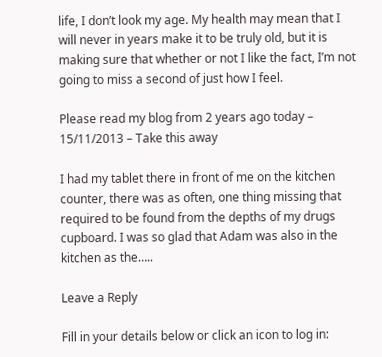life, I don’t look my age. My health may mean that I will never in years make it to be truly old, but it is making sure that whether or not I like the fact, I’m not going to miss a second of just how I feel.

Please read my blog from 2 years ago today – 15/11/2013 – Take this away

I had my tablet there in front of me on the kitchen counter, there was as often, one thing missing that required to be found from the depths of my drugs cupboard. I was so glad that Adam was also in the kitchen as the…..

Leave a Reply

Fill in your details below or click an icon to log in: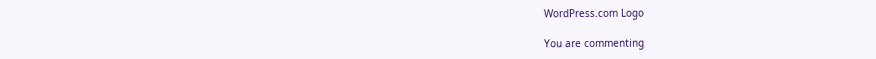WordPress.com Logo

You are commenting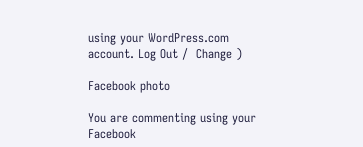using your WordPress.com account. Log Out /  Change )

Facebook photo

You are commenting using your Facebook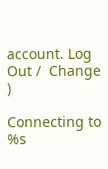account. Log Out /  Change )

Connecting to %s